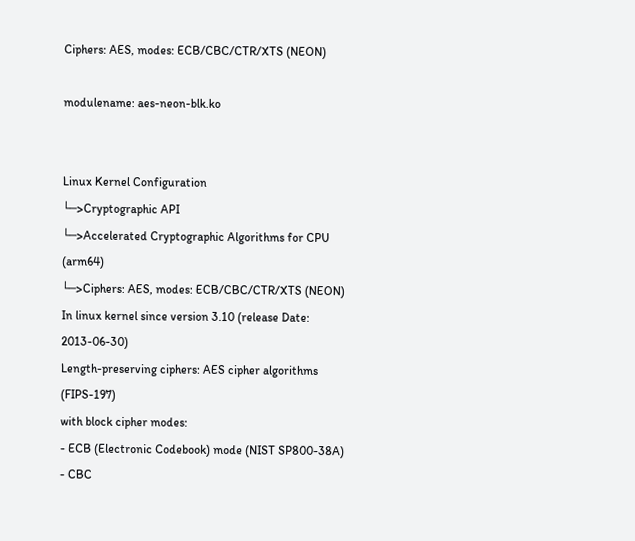Ciphers: AES, modes: ECB/CBC/CTR/XTS (NEON)

modulename: aes-neon-blk.ko


Linux Kernel Configuration
└─>Cryptographic API
└─>Accelerated Cryptographic Algorithms for CPU (arm64)
└─>Ciphers: AES, modes: ECB/CBC/CTR/XTS (NEON)
In linux kernel since version 3.10 (release Date: 2013-06-30)
Length-preserving ciphers: AES cipher algorithms (FIPS-197)
with block cipher modes:
- ECB (Electronic Codebook) mode (NIST SP800-38A)
- CBC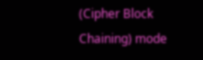(Cipher Block Chaining) mode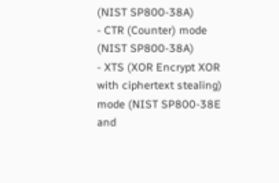(NIST SP800-38A)
- CTR (Counter) mode (NIST SP800-38A)
- XTS (XOR Encrypt XOR with ciphertext stealing) mode (NIST SP800-38E
and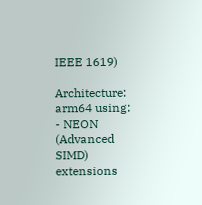IEEE 1619)

Architecture: arm64 using:
- NEON (Advanced SIMD) extensions